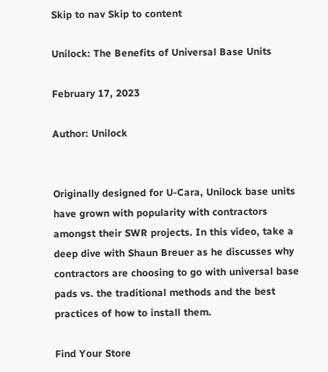Skip to nav Skip to content

Unilock: The Benefits of Universal Base Units

February 17, 2023

Author: Unilock


Originally designed for U-Cara, Unilock base units have grown with popularity with contractors amongst their SWR projects. In this video, take a deep dive with Shaun Breuer as he discusses why contractors are choosing to go with universal base pads vs. the traditional methods and the best practices of how to install them.

Find Your Store